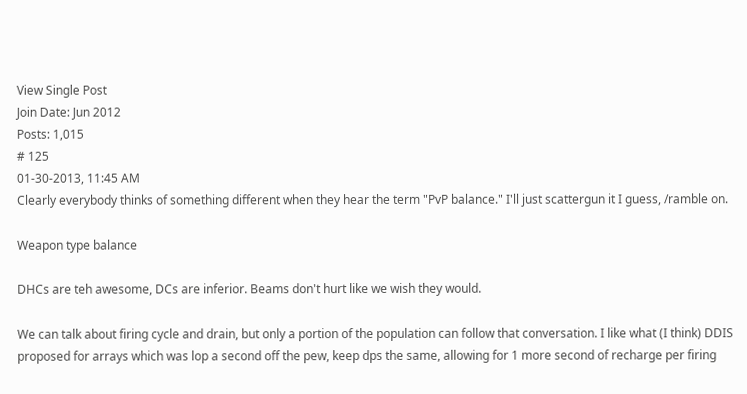View Single Post
Join Date: Jun 2012
Posts: 1,015
# 125
01-30-2013, 11:45 AM
Clearly everybody thinks of something different when they hear the term "PvP balance." I'll just scattergun it I guess, /ramble on.

Weapon type balance

DHCs are teh awesome, DCs are inferior. Beams don't hurt like we wish they would.

We can talk about firing cycle and drain, but only a portion of the population can follow that conversation. I like what (I think) DDIS proposed for arrays which was lop a second off the pew, keep dps the same, allowing for 1 more second of recharge per firing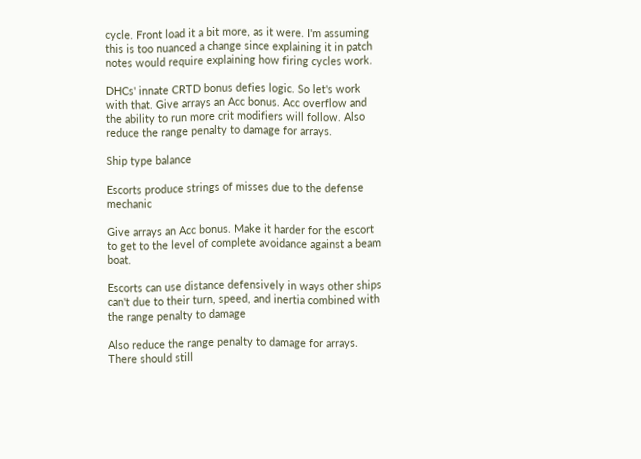cycle. Front load it a bit more, as it were. I'm assuming this is too nuanced a change since explaining it in patch notes would require explaining how firing cycles work.

DHCs' innate CRTD bonus defies logic. So let's work with that. Give arrays an Acc bonus. Acc overflow and the ability to run more crit modifiers will follow. Also reduce the range penalty to damage for arrays.

Ship type balance

Escorts produce strings of misses due to the defense mechanic

Give arrays an Acc bonus. Make it harder for the escort to get to the level of complete avoidance against a beam boat.

Escorts can use distance defensively in ways other ships can't due to their turn, speed, and inertia combined with the range penalty to damage

Also reduce the range penalty to damage for arrays. There should still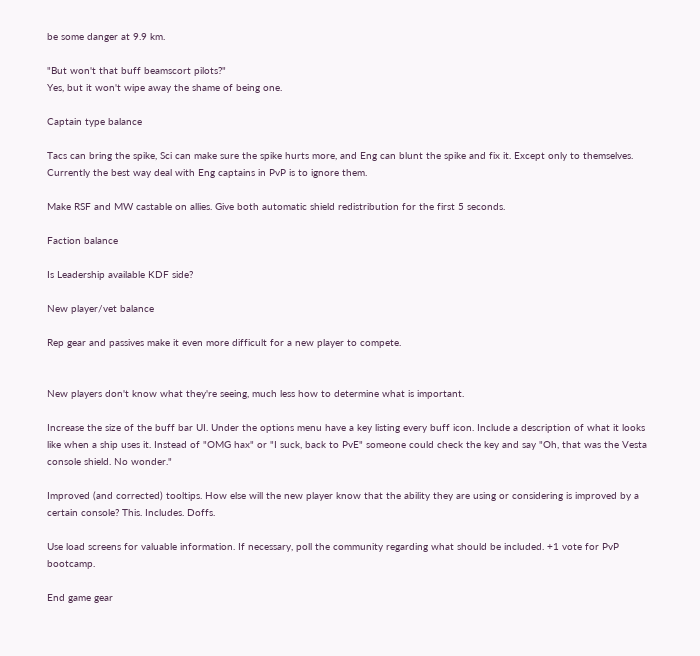be some danger at 9.9 km.

"But won't that buff beamscort pilots?"
Yes, but it won't wipe away the shame of being one.

Captain type balance

Tacs can bring the spike, Sci can make sure the spike hurts more, and Eng can blunt the spike and fix it. Except only to themselves. Currently the best way deal with Eng captains in PvP is to ignore them.

Make RSF and MW castable on allies. Give both automatic shield redistribution for the first 5 seconds.

Faction balance

Is Leadership available KDF side?

New player/vet balance

Rep gear and passives make it even more difficult for a new player to compete.


New players don't know what they're seeing, much less how to determine what is important.

Increase the size of the buff bar UI. Under the options menu have a key listing every buff icon. Include a description of what it looks like when a ship uses it. Instead of "OMG hax" or "I suck, back to PvE" someone could check the key and say "Oh, that was the Vesta console shield. No wonder."

Improved (and corrected) tooltips. How else will the new player know that the ability they are using or considering is improved by a certain console? This. Includes. Doffs.

Use load screens for valuable information. If necessary, poll the community regarding what should be included. +1 vote for PvP bootcamp.

End game gear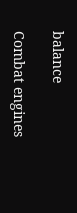balance

Combat engines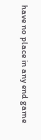have no place in any end game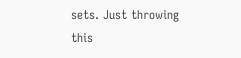sets. Just throwing this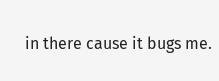in there cause it bugs me.